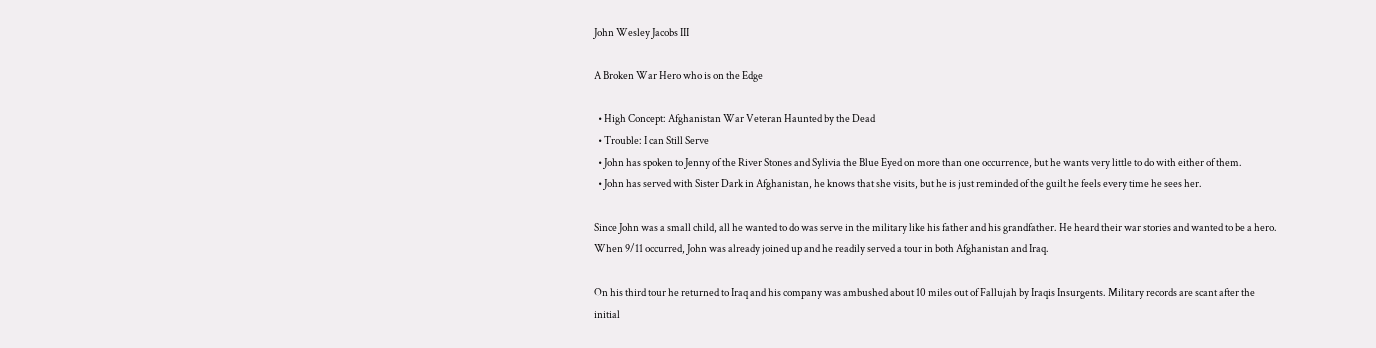John Wesley Jacobs III

A Broken War Hero who is on the Edge

  • High Concept: Afghanistan War Veteran Haunted by the Dead
  • Trouble: I can Still Serve
  • John has spoken to Jenny of the River Stones and Sylivia the Blue Eyed on more than one occurrence, but he wants very little to do with either of them.
  • John has served with Sister Dark in Afghanistan, he knows that she visits, but he is just reminded of the guilt he feels every time he sees her.

Since John was a small child, all he wanted to do was serve in the military like his father and his grandfather. He heard their war stories and wanted to be a hero. When 9/11 occurred, John was already joined up and he readily served a tour in both Afghanistan and Iraq.

On his third tour he returned to Iraq and his company was ambushed about 10 miles out of Fallujah by Iraqis Insurgents. Military records are scant after the initial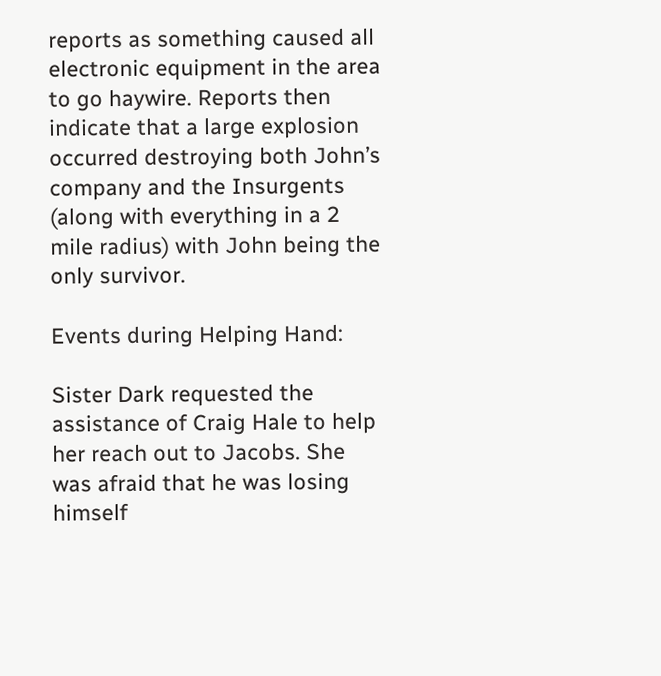reports as something caused all electronic equipment in the area to go haywire. Reports then indicate that a large explosion occurred destroying both John’s company and the Insurgents (along with everything in a 2 mile radius) with John being the only survivor.

Events during Helping Hand:

Sister Dark requested the assistance of Craig Hale to help her reach out to Jacobs. She was afraid that he was losing himself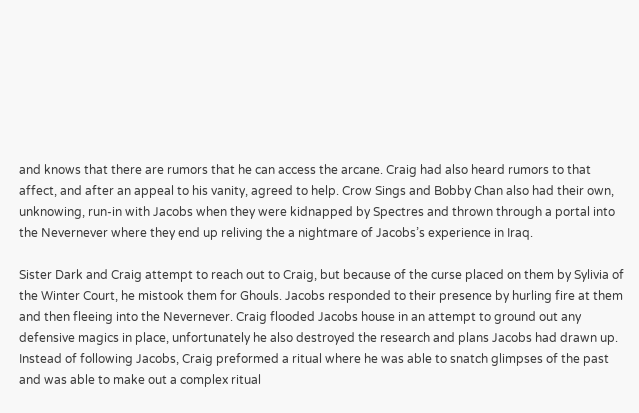and knows that there are rumors that he can access the arcane. Craig had also heard rumors to that affect, and after an appeal to his vanity, agreed to help. Crow Sings and Bobby Chan also had their own, unknowing, run-in with Jacobs when they were kidnapped by Spectres and thrown through a portal into the Nevernever where they end up reliving the a nightmare of Jacobs’s experience in Iraq.

Sister Dark and Craig attempt to reach out to Craig, but because of the curse placed on them by Sylivia of the Winter Court, he mistook them for Ghouls. Jacobs responded to their presence by hurling fire at them and then fleeing into the Nevernever. Craig flooded Jacobs house in an attempt to ground out any defensive magics in place, unfortunately he also destroyed the research and plans Jacobs had drawn up. Instead of following Jacobs, Craig preformed a ritual where he was able to snatch glimpses of the past and was able to make out a complex ritual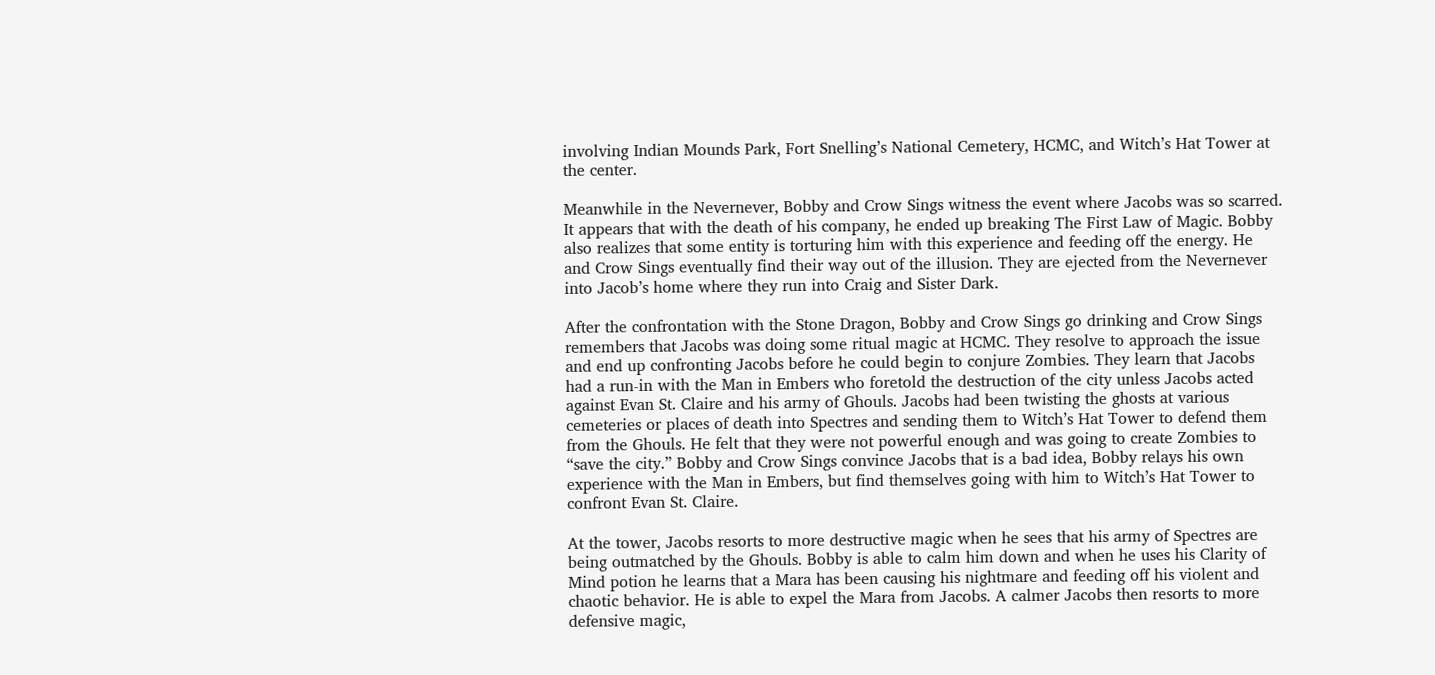involving Indian Mounds Park, Fort Snelling’s National Cemetery, HCMC, and Witch’s Hat Tower at the center.

Meanwhile in the Nevernever, Bobby and Crow Sings witness the event where Jacobs was so scarred. It appears that with the death of his company, he ended up breaking The First Law of Magic. Bobby also realizes that some entity is torturing him with this experience and feeding off the energy. He and Crow Sings eventually find their way out of the illusion. They are ejected from the Nevernever into Jacob’s home where they run into Craig and Sister Dark.

After the confrontation with the Stone Dragon, Bobby and Crow Sings go drinking and Crow Sings remembers that Jacobs was doing some ritual magic at HCMC. They resolve to approach the issue and end up confronting Jacobs before he could begin to conjure Zombies. They learn that Jacobs had a run-in with the Man in Embers who foretold the destruction of the city unless Jacobs acted against Evan St. Claire and his army of Ghouls. Jacobs had been twisting the ghosts at various cemeteries or places of death into Spectres and sending them to Witch’s Hat Tower to defend them from the Ghouls. He felt that they were not powerful enough and was going to create Zombies to “save the city.” Bobby and Crow Sings convince Jacobs that is a bad idea, Bobby relays his own experience with the Man in Embers, but find themselves going with him to Witch’s Hat Tower to confront Evan St. Claire.

At the tower, Jacobs resorts to more destructive magic when he sees that his army of Spectres are being outmatched by the Ghouls. Bobby is able to calm him down and when he uses his Clarity of Mind potion he learns that a Mara has been causing his nightmare and feeding off his violent and chaotic behavior. He is able to expel the Mara from Jacobs. A calmer Jacobs then resorts to more defensive magic,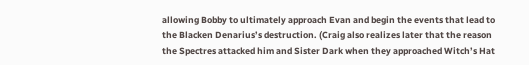allowing Bobby to ultimately approach Evan and begin the events that lead to the Blacken Denarius’s destruction. (Craig also realizes later that the reason the Spectres attacked him and Sister Dark when they approached Witch’s Hat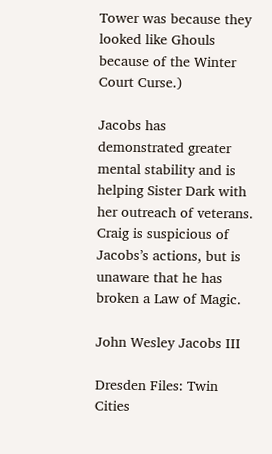Tower was because they looked like Ghouls because of the Winter Court Curse.)

Jacobs has demonstrated greater mental stability and is helping Sister Dark with her outreach of veterans. Craig is suspicious of Jacobs’s actions, but is unaware that he has broken a Law of Magic.

John Wesley Jacobs III

Dresden Files: Twin Cities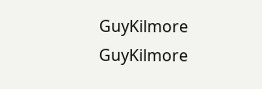GuyKilmore GuyKilmore